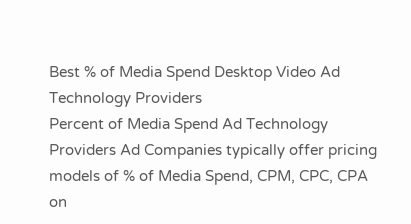Best % of Media Spend Desktop Video Ad Technology Providers
Percent of Media Spend Ad Technology Providers Ad Companies typically offer pricing models of % of Media Spend, CPM, CPC, CPA on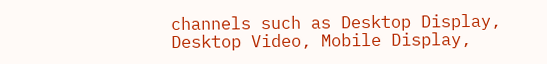channels such as Desktop Display, Desktop Video, Mobile Display,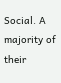Social. A majority of their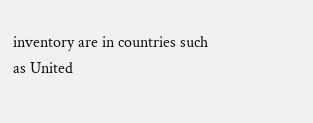inventory are in countries such as United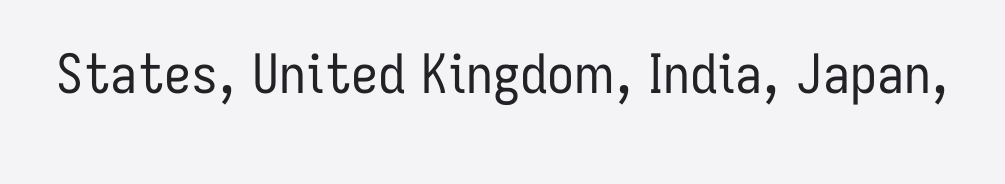States, United Kingdom, India, Japan,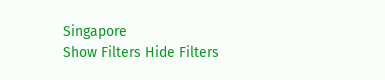Singapore
Show Filters Hide Filters